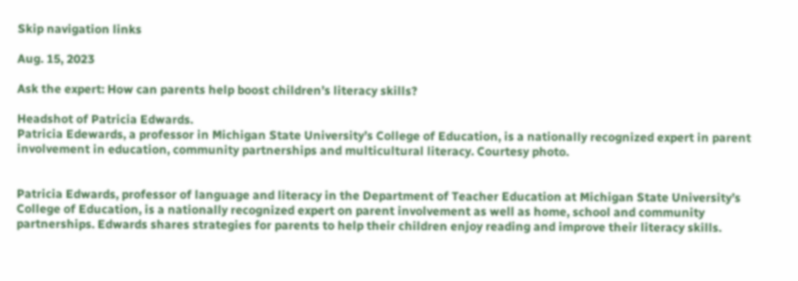Skip navigation links

Aug. 15, 2023

Ask the expert: How can parents help boost children’s literacy skills?

Headshot of Patricia Edwards.
Patricia Edewards, a professor in Michigan State University’s College of Education, is a nationally recognized expert in parent involvement in education, community partnerships and multicultural literacy. Courtesy photo.


Patricia Edwards, professor of language and literacy in the Department of Teacher Education at Michigan State University’s College of Education, is a nationally recognized expert on parent involvement as well as home, school and community partnerships. Edwards shares strategies for parents to help their children enjoy reading and improve their literacy skills.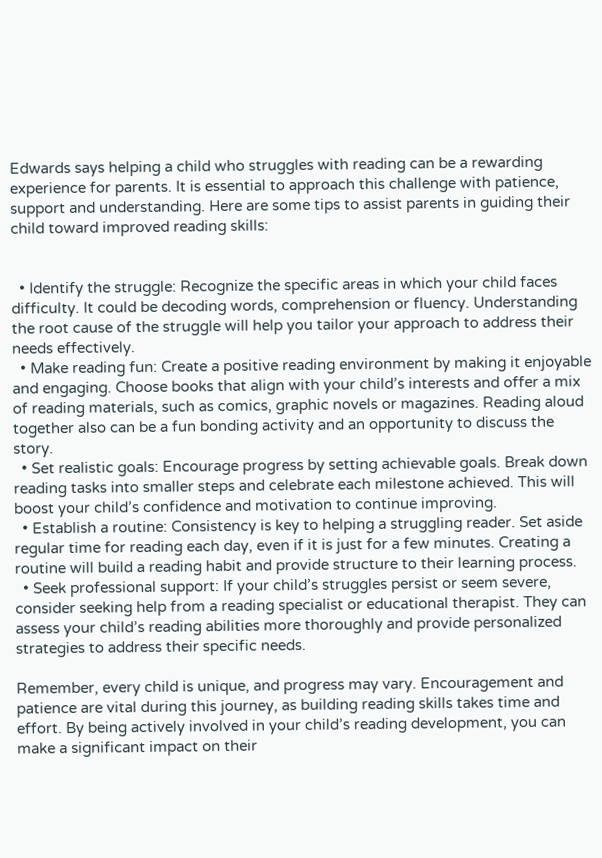Edwards says helping a child who struggles with reading can be a rewarding experience for parents. It is essential to approach this challenge with patience, support and understanding. Here are some tips to assist parents in guiding their child toward improved reading skills:


  • Identify the struggle: Recognize the specific areas in which your child faces difficulty. It could be decoding words, comprehension or fluency. Understanding the root cause of the struggle will help you tailor your approach to address their needs effectively.
  • Make reading fun: Create a positive reading environment by making it enjoyable and engaging. Choose books that align with your child’s interests and offer a mix of reading materials, such as comics, graphic novels or magazines. Reading aloud together also can be a fun bonding activity and an opportunity to discuss the story.
  • Set realistic goals: Encourage progress by setting achievable goals. Break down reading tasks into smaller steps and celebrate each milestone achieved. This will boost your child’s confidence and motivation to continue improving.
  • Establish a routine: Consistency is key to helping a struggling reader. Set aside regular time for reading each day, even if it is just for a few minutes. Creating a routine will build a reading habit and provide structure to their learning process.
  • Seek professional support: If your child’s struggles persist or seem severe, consider seeking help from a reading specialist or educational therapist. They can assess your child’s reading abilities more thoroughly and provide personalized strategies to address their specific needs.

Remember, every child is unique, and progress may vary. Encouragement and patience are vital during this journey, as building reading skills takes time and effort. By being actively involved in your child’s reading development, you can make a significant impact on their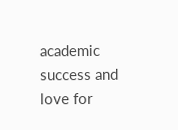academic success and love for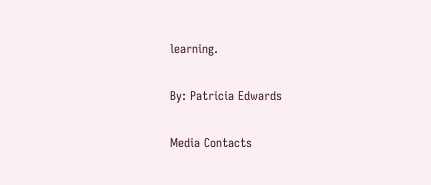learning.

By: Patricia Edwards

Media Contacts